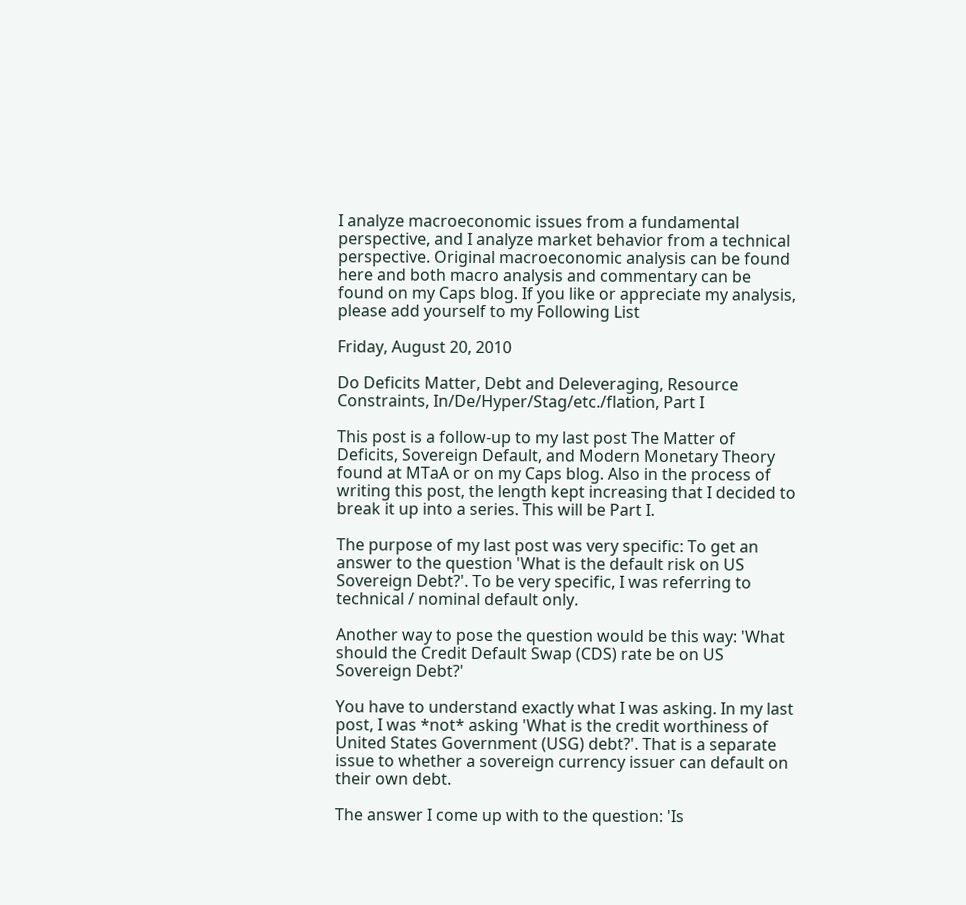I analyze macroeconomic issues from a fundamental perspective, and I analyze market behavior from a technical perspective. Original macroeconomic analysis can be found here and both macro analysis and commentary can be found on my Caps blog. If you like or appreciate my analysis, please add yourself to my Following List

Friday, August 20, 2010

Do Deficits Matter, Debt and Deleveraging, Resource Constraints, In/De/Hyper/Stag/etc./flation, Part I

This post is a follow-up to my last post The Matter of Deficits, Sovereign Default, and Modern Monetary Theory found at MTaA or on my Caps blog. Also in the process of writing this post, the length kept increasing that I decided to break it up into a series. This will be Part I.

The purpose of my last post was very specific: To get an answer to the question 'What is the default risk on US Sovereign Debt?'. To be very specific, I was referring to technical / nominal default only.

Another way to pose the question would be this way: 'What should the Credit Default Swap (CDS) rate be on US Sovereign Debt?'

You have to understand exactly what I was asking. In my last post, I was *not* asking 'What is the credit worthiness of United States Government (USG) debt?'. That is a separate issue to whether a sovereign currency issuer can default on their own debt.

The answer I come up with to the question: 'Is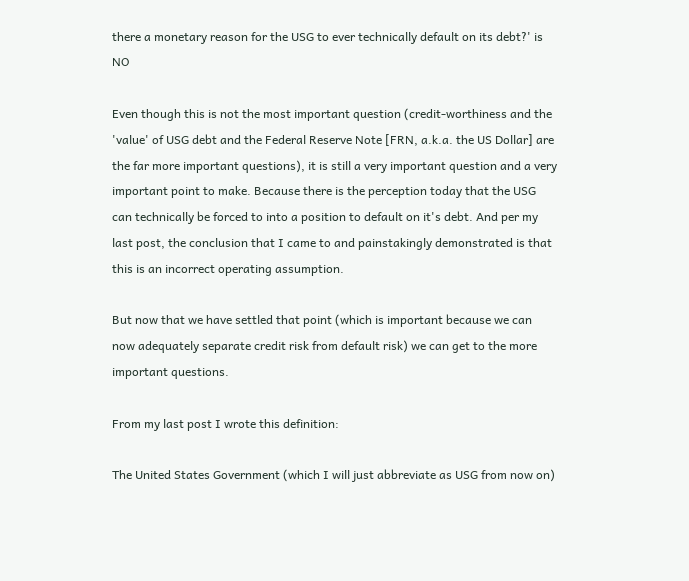there a monetary reason for the USG to ever technically default on its debt?' is NO

Even though this is not the most important question (credit-worthiness and the 'value' of USG debt and the Federal Reserve Note [FRN, a.k.a. the US Dollar] are the far more important questions), it is still a very important question and a very important point to make. Because there is the perception today that the USG can technically be forced to into a position to default on it's debt. And per my last post, the conclusion that I came to and painstakingly demonstrated is that this is an incorrect operating assumption.

But now that we have settled that point (which is important because we can now adequately separate credit risk from default risk) we can get to the more important questions.

From my last post I wrote this definition:

The United States Government (which I will just abbreviate as USG from now on)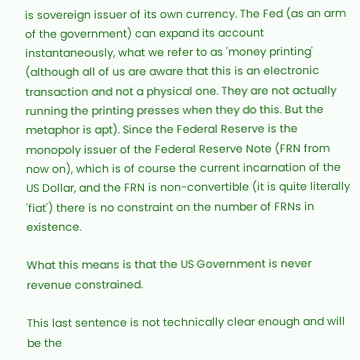is sovereign issuer of its own currency. The Fed (as an arm of the government) can expand its account instantaneously, what we refer to as 'money printing' (although all of us are aware that this is an electronic transaction and not a physical one. They are not actually running the printing presses when they do this. But the metaphor is apt). Since the Federal Reserve is the monopoly issuer of the Federal Reserve Note (FRN from now on), which is of course the current incarnation of the US Dollar, and the FRN is non-convertible (it is quite literally 'fiat') there is no constraint on the number of FRNs in existence.

What this means is that the US Government is never revenue constrained.

This last sentence is not technically clear enough and will be the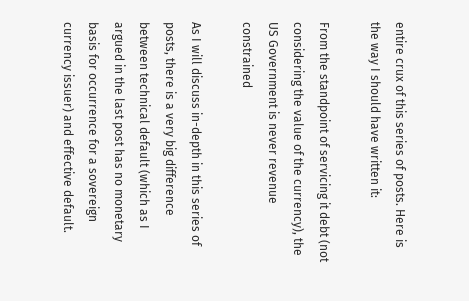entire crux of this series of posts. Here is the way I should have written it:

From the standpoint of servicing it debt (not considering the value of the currency), the US Government is never revenue constrained

As I will discuss in-depth in this series of posts, there is a very big difference between technical default (which as I argued in the last post has no monetary basis for occurrence for a sovereign currency issuer) and effective default.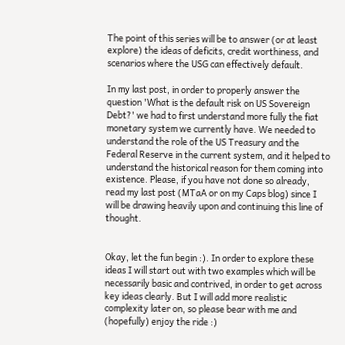The point of this series will be to answer (or at least explore) the ideas of deficits, credit worthiness, and scenarios where the USG can effectively default.

In my last post, in order to properly answer the question 'What is the default risk on US Sovereign Debt?' we had to first understand more fully the fiat monetary system we currently have. We needed to understand the role of the US Treasury and the Federal Reserve in the current system, and it helped to understand the historical reason for them coming into existence. Please, if you have not done so already, read my last post (MTaA or on my Caps blog) since I will be drawing heavily upon and continuing this line of thought.


Okay, let the fun begin :). In order to explore these ideas I will start out with two examples which will be necessarily basic and contrived, in order to get across key ideas clearly. But I will add more realistic complexity later on, so please bear with me and (hopefully) enjoy the ride :)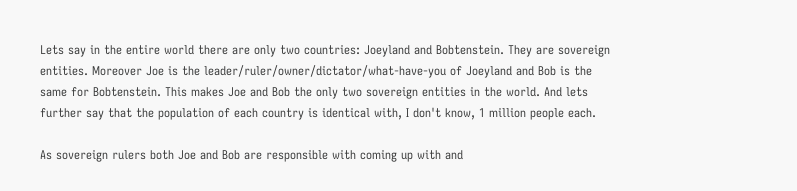Lets say in the entire world there are only two countries: Joeyland and Bobtenstein. They are sovereign entities. Moreover Joe is the leader/ruler/owner/dictator/what-have-you of Joeyland and Bob is the same for Bobtenstein. This makes Joe and Bob the only two sovereign entities in the world. And lets further say that the population of each country is identical with, I don't know, 1 million people each.

As sovereign rulers both Joe and Bob are responsible with coming up with and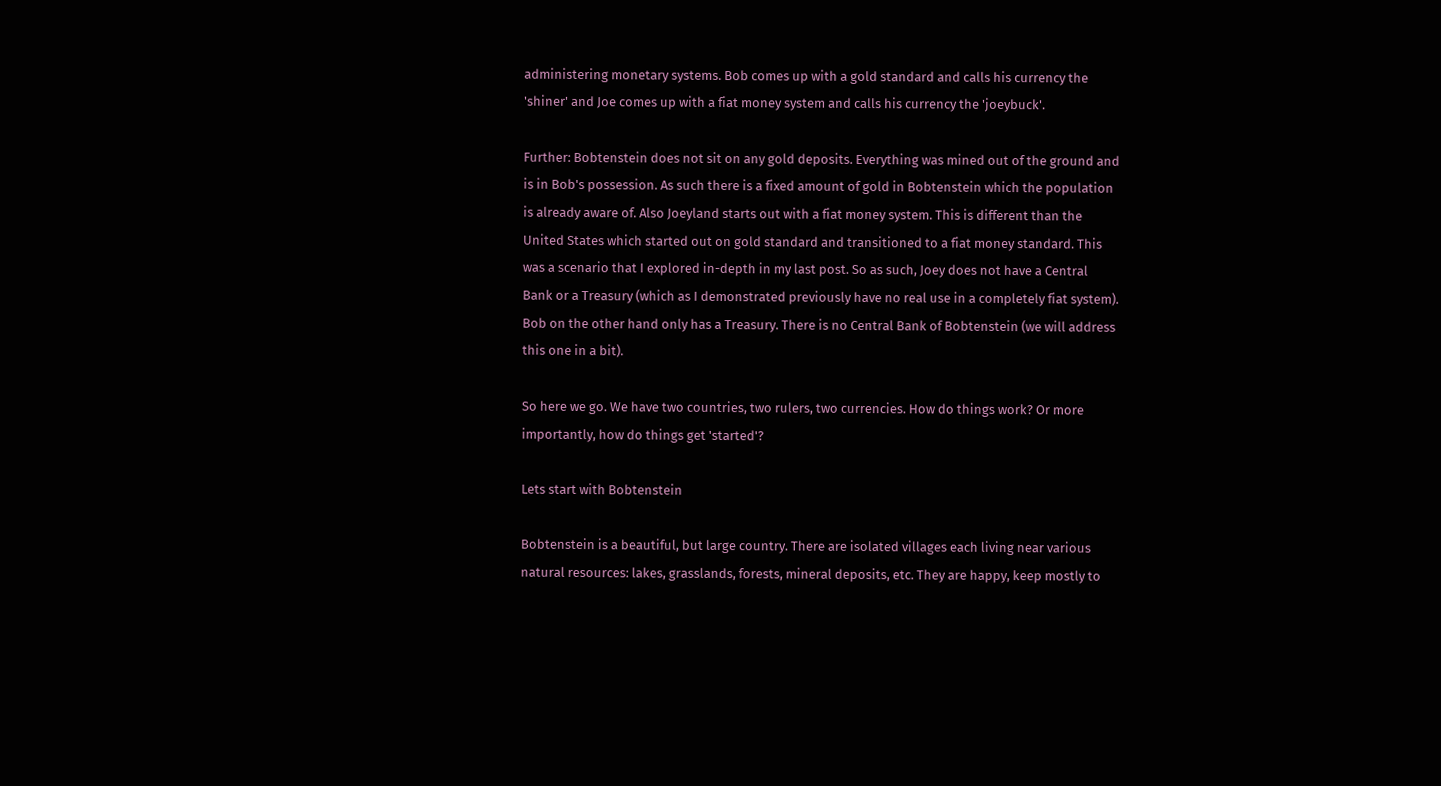administering monetary systems. Bob comes up with a gold standard and calls his currency the 'shiner' and Joe comes up with a fiat money system and calls his currency the 'joeybuck'.

Further: Bobtenstein does not sit on any gold deposits. Everything was mined out of the ground and is in Bob's possession. As such there is a fixed amount of gold in Bobtenstein which the population is already aware of. Also Joeyland starts out with a fiat money system. This is different than the United States which started out on gold standard and transitioned to a fiat money standard. This was a scenario that I explored in-depth in my last post. So as such, Joey does not have a Central Bank or a Treasury (which as I demonstrated previously have no real use in a completely fiat system). Bob on the other hand only has a Treasury. There is no Central Bank of Bobtenstein (we will address this one in a bit).

So here we go. We have two countries, two rulers, two currencies. How do things work? Or more importantly, how do things get 'started'?

Lets start with Bobtenstein

Bobtenstein is a beautiful, but large country. There are isolated villages each living near various natural resources: lakes, grasslands, forests, mineral deposits, etc. They are happy, keep mostly to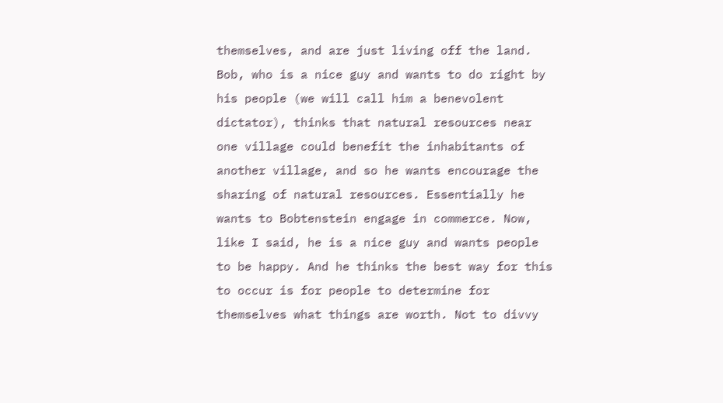themselves, and are just living off the land. Bob, who is a nice guy and wants to do right by his people (we will call him a benevolent dictator), thinks that natural resources near one village could benefit the inhabitants of another village, and so he wants encourage the sharing of natural resources. Essentially he wants to Bobtenstein engage in commerce. Now, like I said, he is a nice guy and wants people to be happy. And he thinks the best way for this to occur is for people to determine for themselves what things are worth. Not to divvy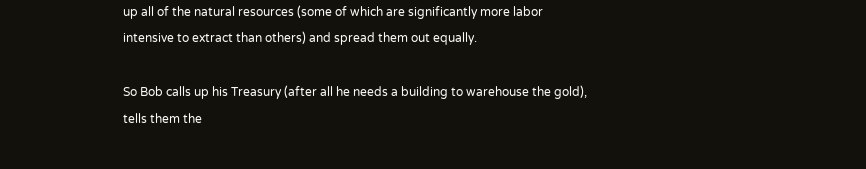up all of the natural resources (some of which are significantly more labor intensive to extract than others) and spread them out equally.

So Bob calls up his Treasury (after all he needs a building to warehouse the gold), tells them the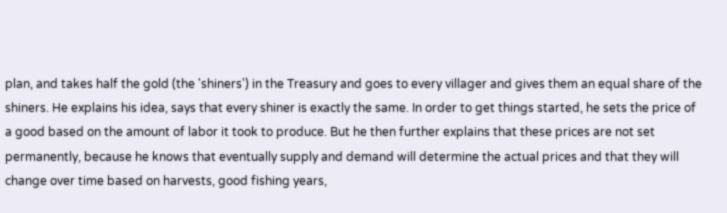plan, and takes half the gold (the 'shiners') in the Treasury and goes to every villager and gives them an equal share of the shiners. He explains his idea, says that every shiner is exactly the same. In order to get things started, he sets the price of a good based on the amount of labor it took to produce. But he then further explains that these prices are not set permanently, because he knows that eventually supply and demand will determine the actual prices and that they will change over time based on harvests, good fishing years,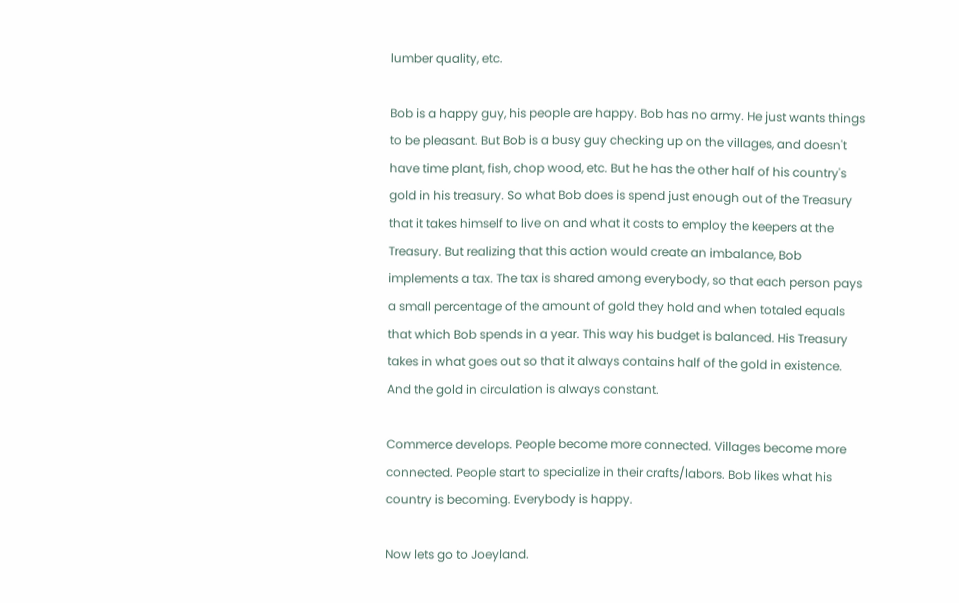lumber quality, etc.

Bob is a happy guy, his people are happy. Bob has no army. He just wants things to be pleasant. But Bob is a busy guy checking up on the villages, and doesn't have time plant, fish, chop wood, etc. But he has the other half of his country's gold in his treasury. So what Bob does is spend just enough out of the Treasury that it takes himself to live on and what it costs to employ the keepers at the Treasury. But realizing that this action would create an imbalance, Bob implements a tax. The tax is shared among everybody, so that each person pays a small percentage of the amount of gold they hold and when totaled equals that which Bob spends in a year. This way his budget is balanced. His Treasury takes in what goes out so that it always contains half of the gold in existence. And the gold in circulation is always constant.

Commerce develops. People become more connected. Villages become more connected. People start to specialize in their crafts/labors. Bob likes what his country is becoming. Everybody is happy.

Now lets go to Joeyland.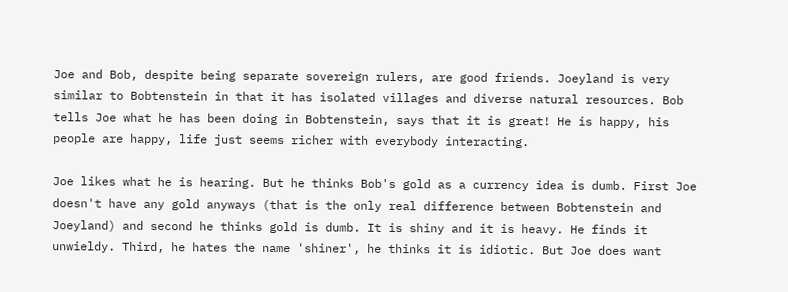Joe and Bob, despite being separate sovereign rulers, are good friends. Joeyland is very similar to Bobtenstein in that it has isolated villages and diverse natural resources. Bob tells Joe what he has been doing in Bobtenstein, says that it is great! He is happy, his people are happy, life just seems richer with everybody interacting.

Joe likes what he is hearing. But he thinks Bob's gold as a currency idea is dumb. First Joe doesn't have any gold anyways (that is the only real difference between Bobtenstein and Joeyland) and second he thinks gold is dumb. It is shiny and it is heavy. He finds it unwieldy. Third, he hates the name 'shiner', he thinks it is idiotic. But Joe does want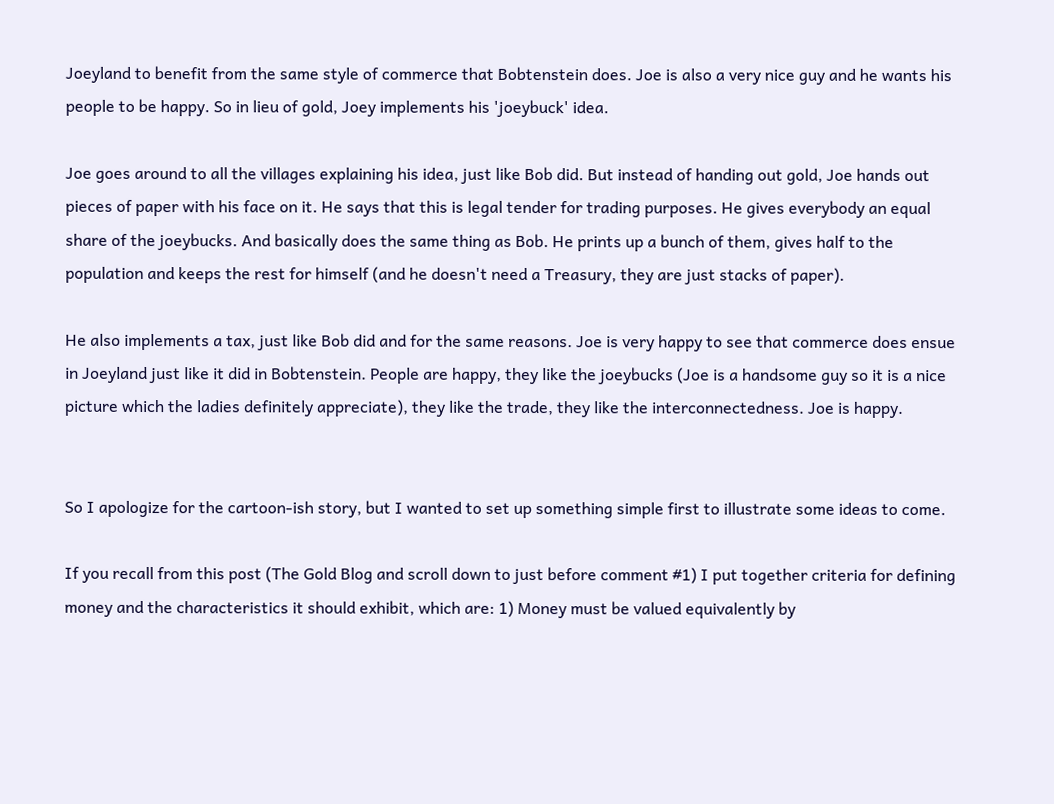Joeyland to benefit from the same style of commerce that Bobtenstein does. Joe is also a very nice guy and he wants his people to be happy. So in lieu of gold, Joey implements his 'joeybuck' idea.

Joe goes around to all the villages explaining his idea, just like Bob did. But instead of handing out gold, Joe hands out pieces of paper with his face on it. He says that this is legal tender for trading purposes. He gives everybody an equal share of the joeybucks. And basically does the same thing as Bob. He prints up a bunch of them, gives half to the population and keeps the rest for himself (and he doesn't need a Treasury, they are just stacks of paper).

He also implements a tax, just like Bob did and for the same reasons. Joe is very happy to see that commerce does ensue in Joeyland just like it did in Bobtenstein. People are happy, they like the joeybucks (Joe is a handsome guy so it is a nice picture which the ladies definitely appreciate), they like the trade, they like the interconnectedness. Joe is happy.


So I apologize for the cartoon-ish story, but I wanted to set up something simple first to illustrate some ideas to come.

If you recall from this post (The Gold Blog and scroll down to just before comment #1) I put together criteria for defining money and the characteristics it should exhibit, which are: 1) Money must be valued equivalently by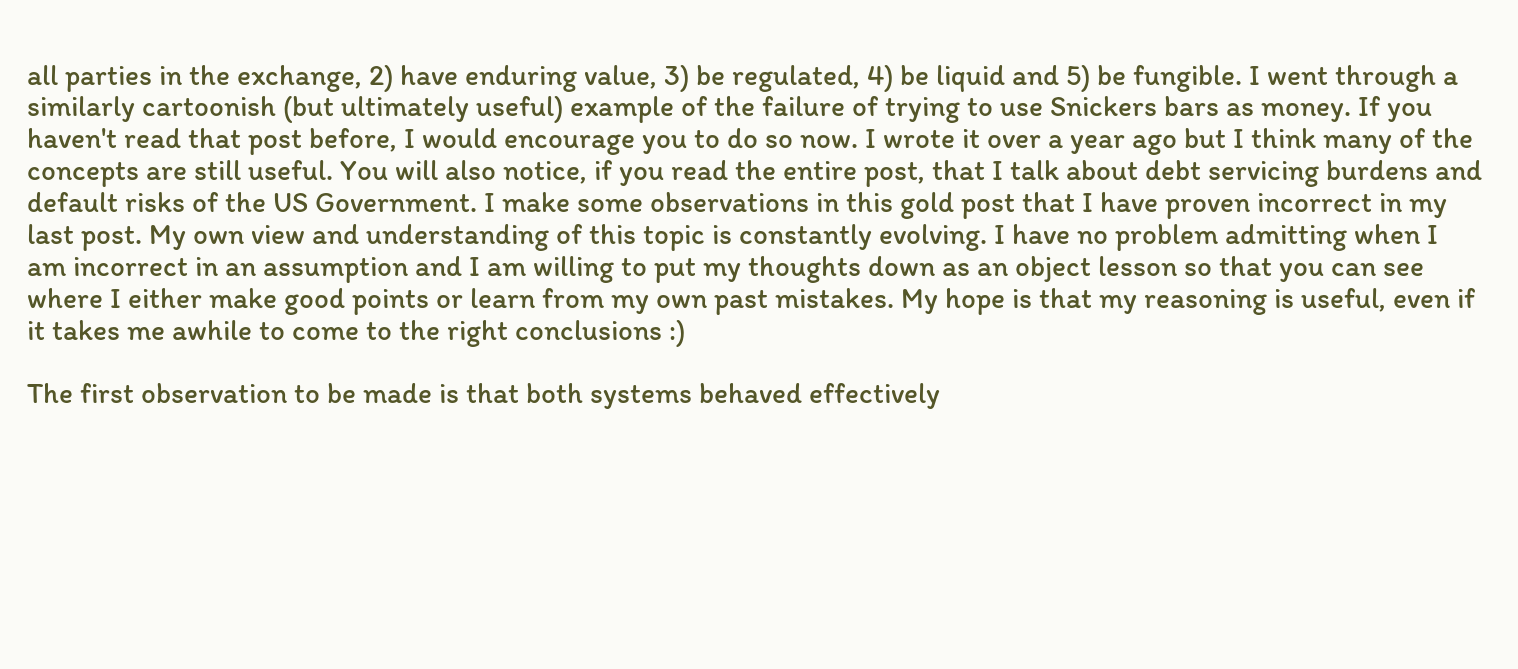all parties in the exchange, 2) have enduring value, 3) be regulated, 4) be liquid and 5) be fungible. I went through a similarly cartoonish (but ultimately useful) example of the failure of trying to use Snickers bars as money. If you haven't read that post before, I would encourage you to do so now. I wrote it over a year ago but I think many of the concepts are still useful. You will also notice, if you read the entire post, that I talk about debt servicing burdens and default risks of the US Government. I make some observations in this gold post that I have proven incorrect in my last post. My own view and understanding of this topic is constantly evolving. I have no problem admitting when I am incorrect in an assumption and I am willing to put my thoughts down as an object lesson so that you can see where I either make good points or learn from my own past mistakes. My hope is that my reasoning is useful, even if it takes me awhile to come to the right conclusions :)

The first observation to be made is that both systems behaved effectively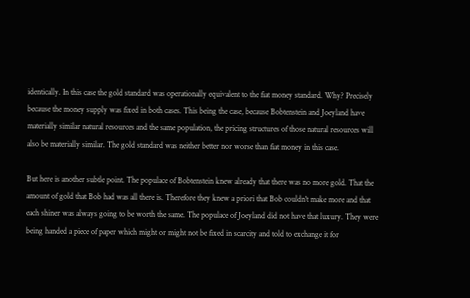identically. In this case the gold standard was operationally equivalent to the fiat money standard. Why? Precisely because the money supply was fixed in both cases. This being the case, because Bobtenstein and Joeyland have materially similar natural resources and the same population, the pricing structures of those natural resources will also be materially similar. The gold standard was neither better nor worse than fiat money in this case.

But here is another subtle point. The populace of Bobtenstein knew already that there was no more gold. That the amount of gold that Bob had was all there is. Therefore they knew a priori that Bob couldn't make more and that each shiner was always going to be worth the same. The populace of Joeyland did not have that luxury. They were being handed a piece of paper which might or might not be fixed in scarcity and told to exchange it for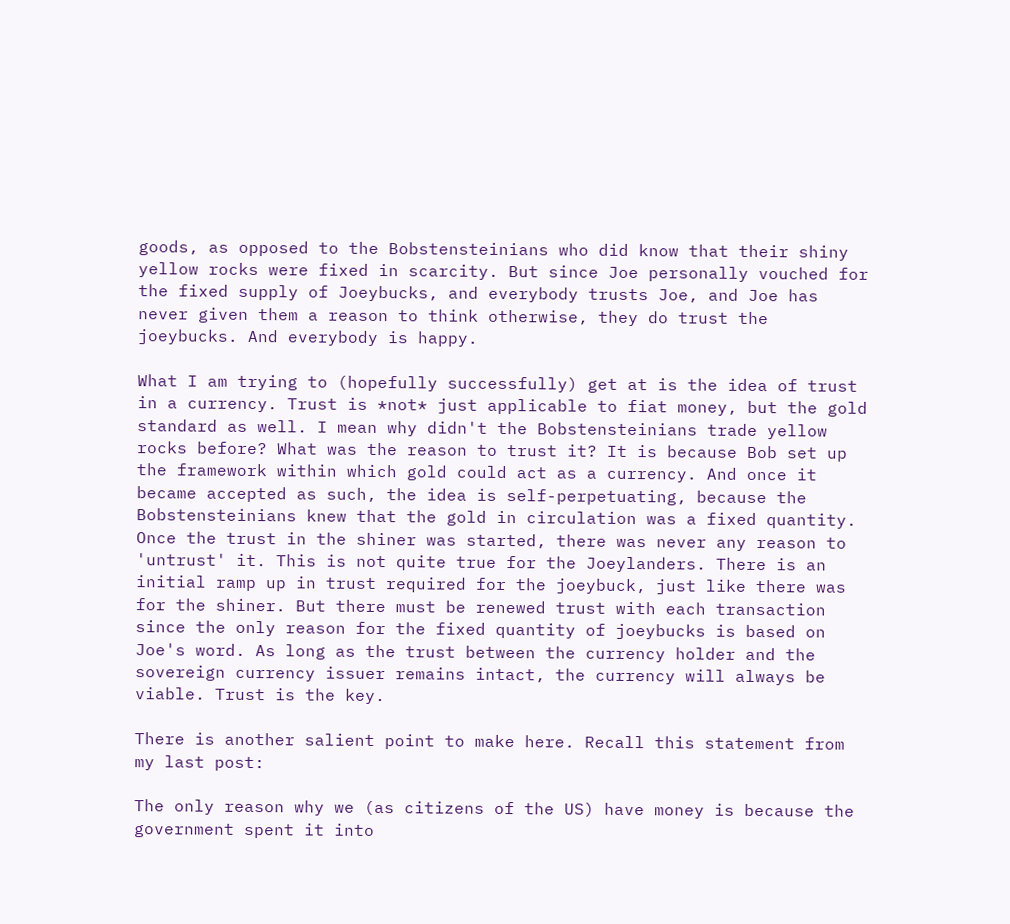goods, as opposed to the Bobstensteinians who did know that their shiny yellow rocks were fixed in scarcity. But since Joe personally vouched for the fixed supply of Joeybucks, and everybody trusts Joe, and Joe has never given them a reason to think otherwise, they do trust the joeybucks. And everybody is happy.

What I am trying to (hopefully successfully) get at is the idea of trust in a currency. Trust is *not* just applicable to fiat money, but the gold standard as well. I mean why didn't the Bobstensteinians trade yellow rocks before? What was the reason to trust it? It is because Bob set up the framework within which gold could act as a currency. And once it became accepted as such, the idea is self-perpetuating, because the Bobstensteinians knew that the gold in circulation was a fixed quantity. Once the trust in the shiner was started, there was never any reason to 'untrust' it. This is not quite true for the Joeylanders. There is an initial ramp up in trust required for the joeybuck, just like there was for the shiner. But there must be renewed trust with each transaction since the only reason for the fixed quantity of joeybucks is based on Joe's word. As long as the trust between the currency holder and the sovereign currency issuer remains intact, the currency will always be viable. Trust is the key.

There is another salient point to make here. Recall this statement from my last post:

The only reason why we (as citizens of the US) have money is because the government spent it into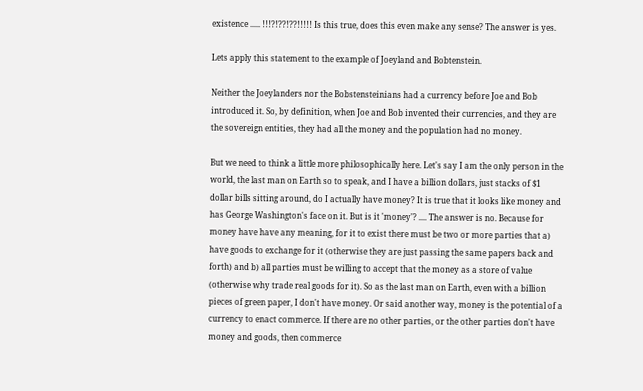existence ..... !!!?!??!??!!!!! Is this true, does this even make any sense? The answer is yes.

Lets apply this statement to the example of Joeyland and Bobtenstein.

Neither the Joeylanders nor the Bobstensteinians had a currency before Joe and Bob introduced it. So, by definition, when Joe and Bob invented their currencies, and they are the sovereign entities, they had all the money and the population had no money.

But we need to think a little more philosophically here. Let's say I am the only person in the world, the last man on Earth so to speak, and I have a billion dollars, just stacks of $1 dollar bills sitting around, do I actually have money? It is true that it looks like money and has George Washington's face on it. But is it 'money'? .... The answer is no. Because for money have have any meaning, for it to exist there must be two or more parties that a) have goods to exchange for it (otherwise they are just passing the same papers back and forth) and b) all parties must be willing to accept that the money as a store of value (otherwise why trade real goods for it). So as the last man on Earth, even with a billion pieces of green paper, I don't have money. Or said another way, money is the potential of a currency to enact commerce. If there are no other parties, or the other parties don't have money and goods, then commerce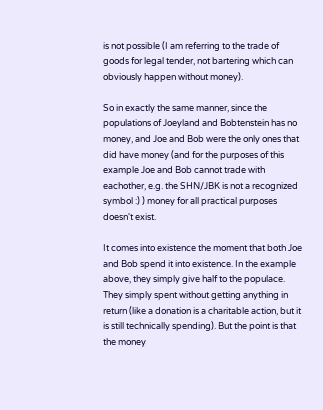is not possible (I am referring to the trade of goods for legal tender, not bartering which can obviously happen without money).

So in exactly the same manner, since the populations of Joeyland and Bobtenstein has no money, and Joe and Bob were the only ones that did have money (and for the purposes of this example Joe and Bob cannot trade with eachother, e.g. the SHN/JBK is not a recognized symbol :) ) money for all practical purposes doesn't exist.

It comes into existence the moment that both Joe and Bob spend it into existence. In the example above, they simply give half to the populace. They simply spent without getting anything in return (like a donation is a charitable action, but it is still technically spending). But the point is that the money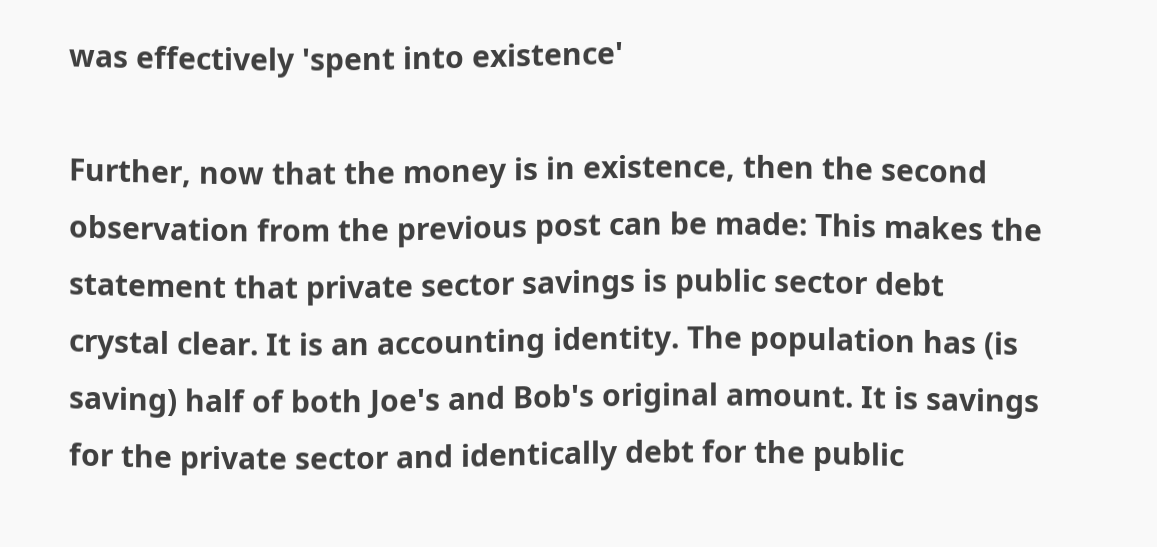was effectively 'spent into existence'

Further, now that the money is in existence, then the second observation from the previous post can be made: This makes the statement that private sector savings is public sector debt crystal clear. It is an accounting identity. The population has (is saving) half of both Joe's and Bob's original amount. It is savings for the private sector and identically debt for the public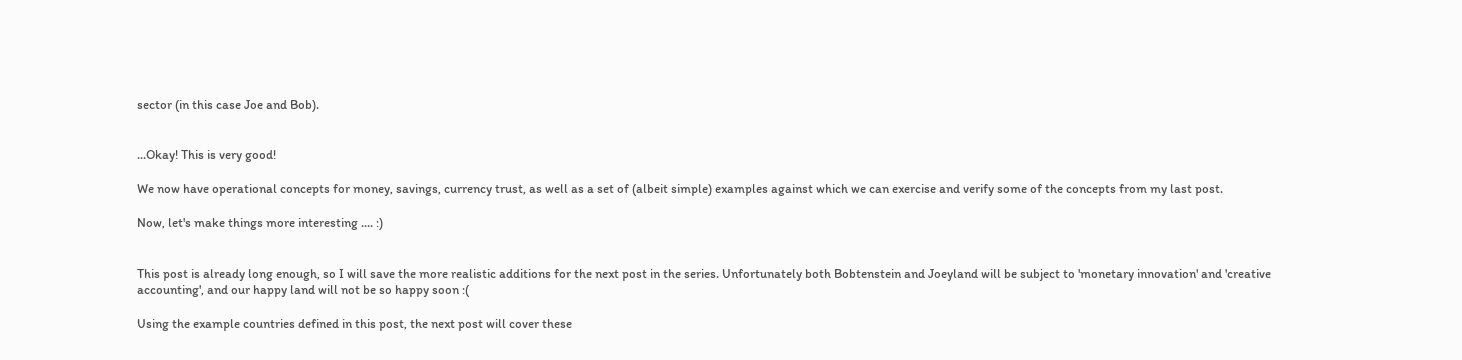sector (in this case Joe and Bob).


...Okay! This is very good!

We now have operational concepts for money, savings, currency trust, as well as a set of (albeit simple) examples against which we can exercise and verify some of the concepts from my last post.

Now, let's make things more interesting .... :)


This post is already long enough, so I will save the more realistic additions for the next post in the series. Unfortunately both Bobtenstein and Joeyland will be subject to 'monetary innovation' and 'creative accounting', and our happy land will not be so happy soon :(

Using the example countries defined in this post, the next post will cover these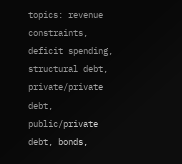topics: revenue constraints, deficit spending, structural debt, private/private debt, public/private debt, bonds,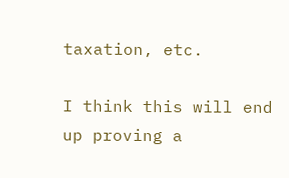taxation, etc.

I think this will end up proving a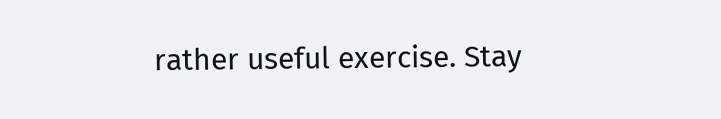rather useful exercise. Stay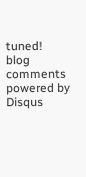tuned!
blog comments powered by Disqus